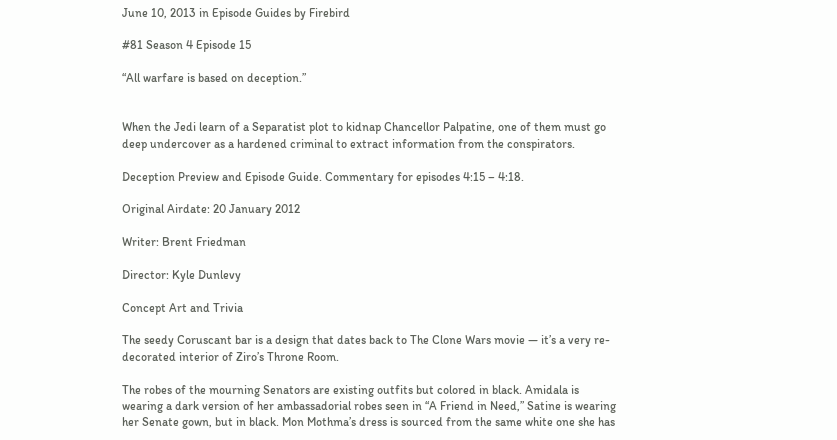June 10, 2013 in Episode Guides by Firebird

#81 Season 4 Episode 15

“All warfare is based on deception.”


When the Jedi learn of a Separatist plot to kidnap Chancellor Palpatine, one of them must go deep undercover as a hardened criminal to extract information from the conspirators.

Deception Preview and Episode Guide. Commentary for episodes 4:15 – 4:18.

Original Airdate: 20 January 2012

Writer: Brent Friedman

Director: Kyle Dunlevy

Concept Art and Trivia

The seedy Coruscant bar is a design that dates back to The Clone Wars movie — it’s a very re-decorated interior of Ziro’s Throne Room.

The robes of the mourning Senators are existing outfits but colored in black. Amidala is wearing a dark version of her ambassadorial robes seen in “A Friend in Need,” Satine is wearing her Senate gown, but in black. Mon Mothma’s dress is sourced from the same white one she has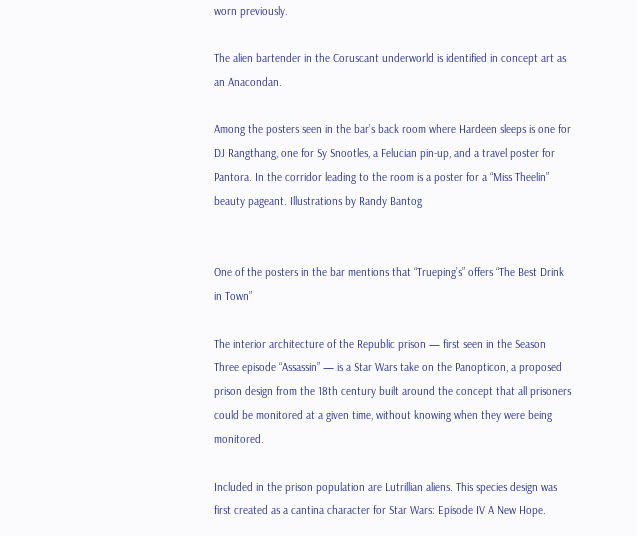worn previously.

The alien bartender in the Coruscant underworld is identified in concept art as an Anacondan.

Among the posters seen in the bar’s back room where Hardeen sleeps is one for DJ Rangthang, one for Sy Snootles, a Felucian pin-up, and a travel poster for Pantora. In the corridor leading to the room is a poster for a “Miss Theelin” beauty pageant. Illustrations by Randy Bantog


One of the posters in the bar mentions that “Trueping’s” offers “The Best Drink in Town”

The interior architecture of the Republic prison — first seen in the Season Three episode “Assassin” — is a Star Wars take on the Panopticon, a proposed prison design from the 18th century built around the concept that all prisoners could be monitored at a given time, without knowing when they were being monitored.

Included in the prison population are Lutrillian aliens. This species design was first created as a cantina character for Star Wars: Episode IV A New Hope.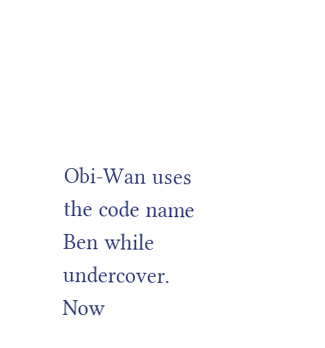Obi-Wan uses the code name Ben while undercover. Now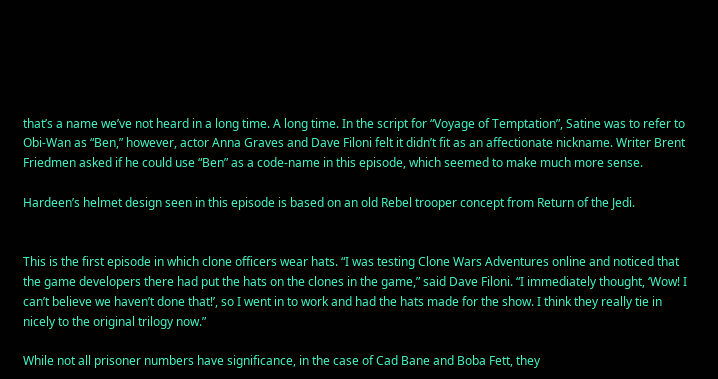that’s a name we’ve not heard in a long time. A long time. In the script for “Voyage of Temptation”, Satine was to refer to Obi-Wan as “Ben,” however, actor Anna Graves and Dave Filoni felt it didn’t fit as an affectionate nickname. Writer Brent Friedmen asked if he could use “Ben” as a code-name in this episode, which seemed to make much more sense.

Hardeen’s helmet design seen in this episode is based on an old Rebel trooper concept from Return of the Jedi.


This is the first episode in which clone officers wear hats. “I was testing Clone Wars Adventures online and noticed that the game developers there had put the hats on the clones in the game,” said Dave Filoni. “I immediately thought, ‘Wow! I can’t believe we haven’t done that!’, so I went in to work and had the hats made for the show. I think they really tie in nicely to the original trilogy now.”

While not all prisoner numbers have significance, in the case of Cad Bane and Boba Fett, they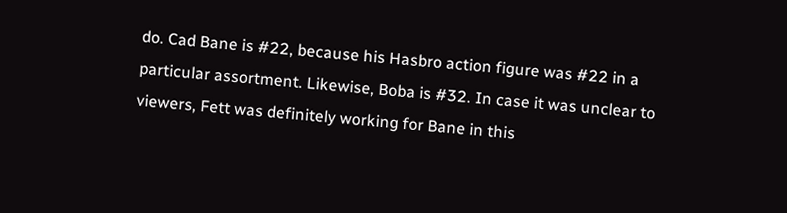do. Cad Bane is #22, because his Hasbro action figure was #22 in a particular assortment. Likewise, Boba is #32. In case it was unclear to viewers, Fett was definitely working for Bane in this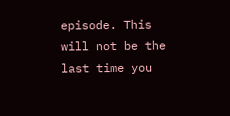episode. This will not be the last time you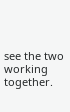see the two working together.